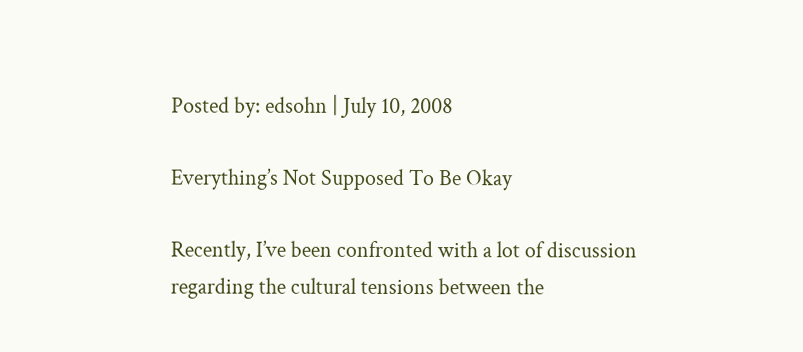Posted by: edsohn | July 10, 2008

Everything’s Not Supposed To Be Okay

Recently, I’ve been confronted with a lot of discussion regarding the cultural tensions between the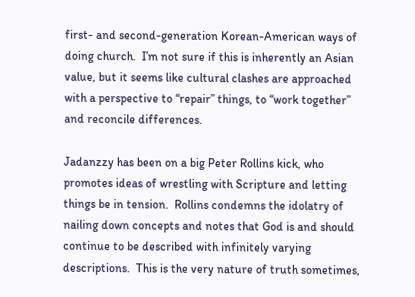first- and second-generation Korean-American ways of doing church.  I’m not sure if this is inherently an Asian value, but it seems like cultural clashes are approached with a perspective to “repair” things, to “work together” and reconcile differences.

Jadanzzy has been on a big Peter Rollins kick, who promotes ideas of wrestling with Scripture and letting things be in tension.  Rollins condemns the idolatry of nailing down concepts and notes that God is and should continue to be described with infinitely varying descriptions.  This is the very nature of truth sometimes,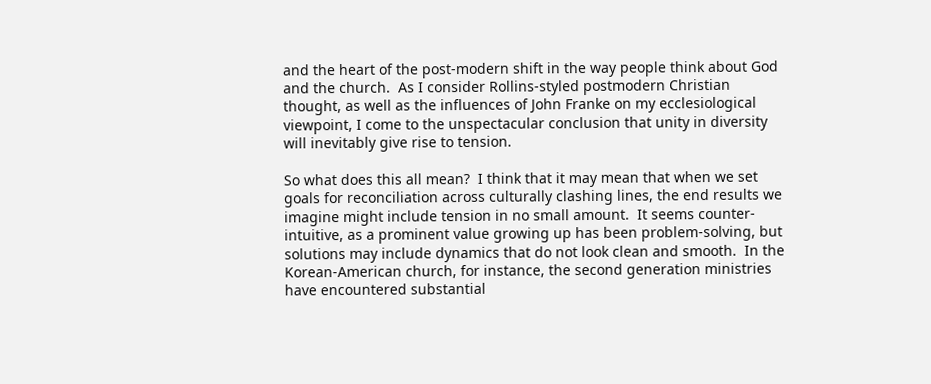and the heart of the post-modern shift in the way people think about God and the church.  As I consider Rollins-styled postmodern Christian thought, as well as the influences of John Franke on my ecclesiological viewpoint, I come to the unspectacular conclusion that unity in diversity will inevitably give rise to tension.

So what does this all mean?  I think that it may mean that when we set goals for reconciliation across culturally clashing lines, the end results we imagine might include tension in no small amount.  It seems counter-intuitive, as a prominent value growing up has been problem-solving, but solutions may include dynamics that do not look clean and smooth.  In the Korean-American church, for instance, the second generation ministries have encountered substantial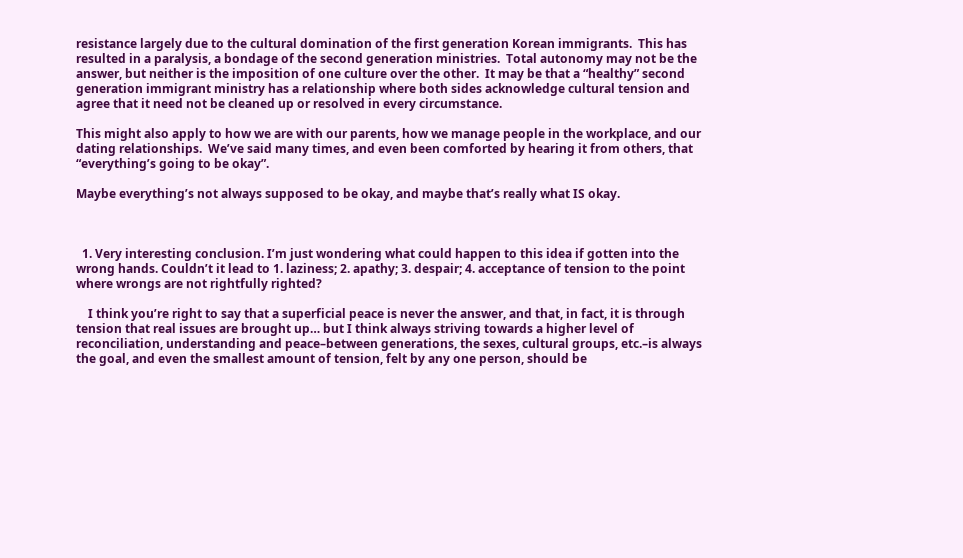resistance largely due to the cultural domination of the first generation Korean immigrants.  This has resulted in a paralysis, a bondage of the second generation ministries.  Total autonomy may not be the answer, but neither is the imposition of one culture over the other.  It may be that a “healthy” second generation immigrant ministry has a relationship where both sides acknowledge cultural tension and agree that it need not be cleaned up or resolved in every circumstance.

This might also apply to how we are with our parents, how we manage people in the workplace, and our dating relationships.  We’ve said many times, and even been comforted by hearing it from others, that “everything’s going to be okay”.

Maybe everything’s not always supposed to be okay, and maybe that’s really what IS okay.



  1. Very interesting conclusion. I’m just wondering what could happen to this idea if gotten into the wrong hands. Couldn’t it lead to 1. laziness; 2. apathy; 3. despair; 4. acceptance of tension to the point where wrongs are not rightfully righted?

    I think you’re right to say that a superficial peace is never the answer, and that, in fact, it is through tension that real issues are brought up… but I think always striving towards a higher level of reconciliation, understanding and peace–between generations, the sexes, cultural groups, etc.–is always the goal, and even the smallest amount of tension, felt by any one person, should be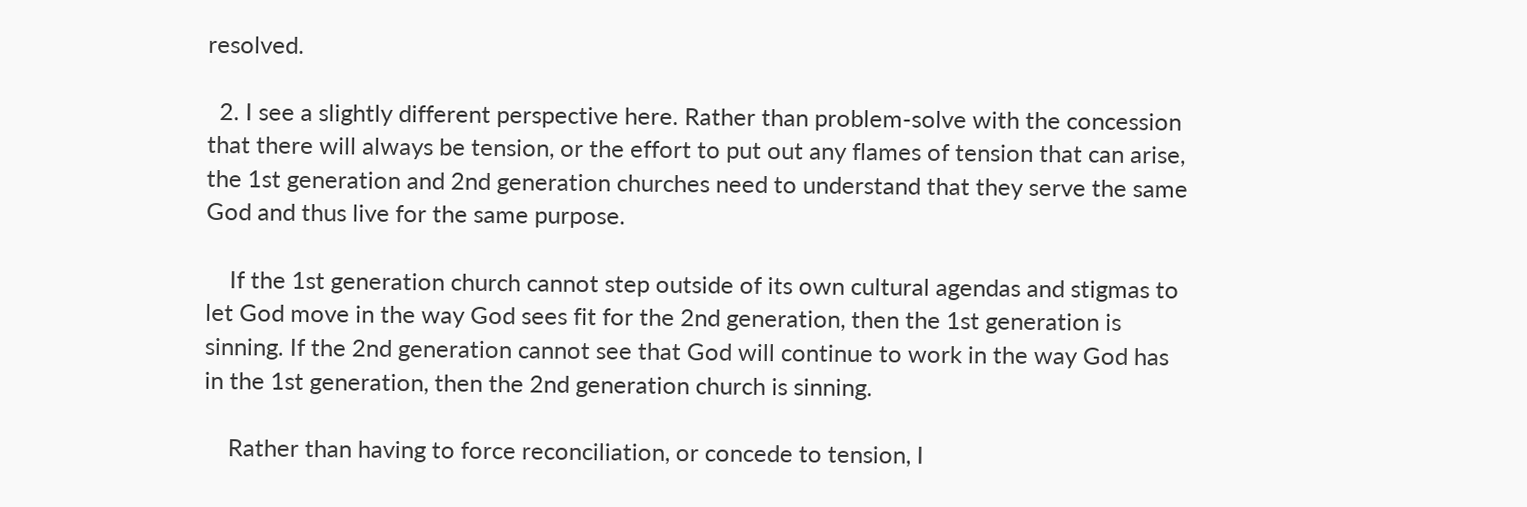resolved.

  2. I see a slightly different perspective here. Rather than problem-solve with the concession that there will always be tension, or the effort to put out any flames of tension that can arise, the 1st generation and 2nd generation churches need to understand that they serve the same God and thus live for the same purpose.

    If the 1st generation church cannot step outside of its own cultural agendas and stigmas to let God move in the way God sees fit for the 2nd generation, then the 1st generation is sinning. If the 2nd generation cannot see that God will continue to work in the way God has in the 1st generation, then the 2nd generation church is sinning.

    Rather than having to force reconciliation, or concede to tension, I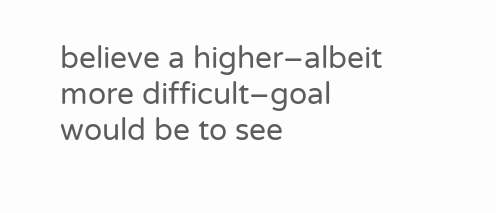believe a higher–albeit more difficult–goal would be to see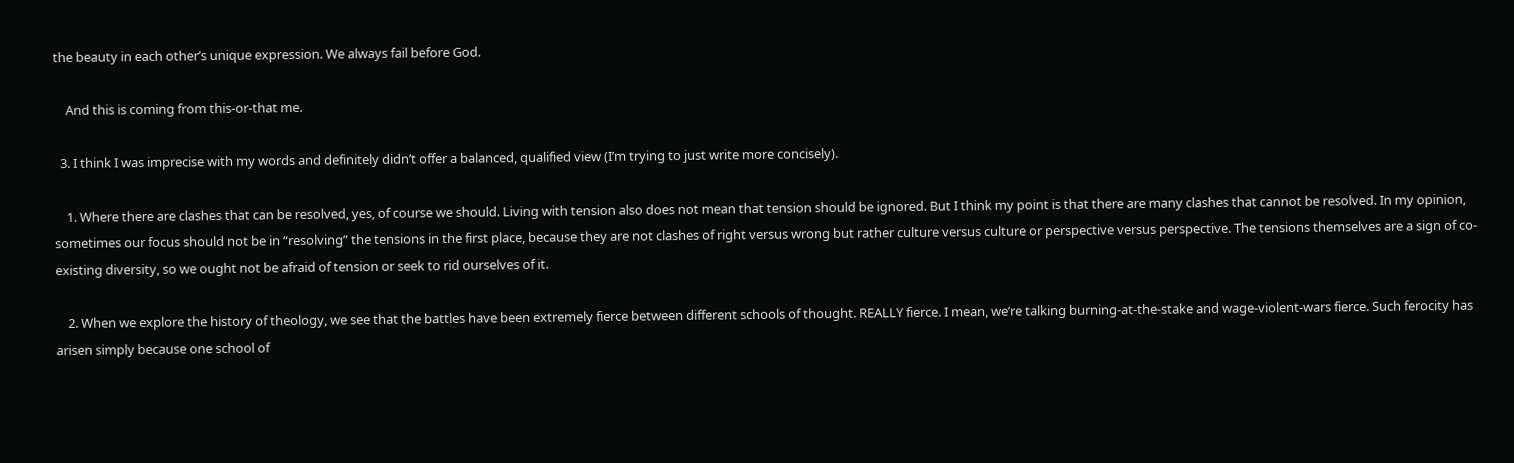the beauty in each other’s unique expression. We always fail before God.

    And this is coming from this-or-that me.

  3. I think I was imprecise with my words and definitely didn’t offer a balanced, qualified view (I’m trying to just write more concisely).

    1. Where there are clashes that can be resolved, yes, of course we should. Living with tension also does not mean that tension should be ignored. But I think my point is that there are many clashes that cannot be resolved. In my opinion, sometimes our focus should not be in “resolving” the tensions in the first place, because they are not clashes of right versus wrong but rather culture versus culture or perspective versus perspective. The tensions themselves are a sign of co-existing diversity, so we ought not be afraid of tension or seek to rid ourselves of it.

    2. When we explore the history of theology, we see that the battles have been extremely fierce between different schools of thought. REALLY fierce. I mean, we’re talking burning-at-the-stake and wage-violent-wars fierce. Such ferocity has arisen simply because one school of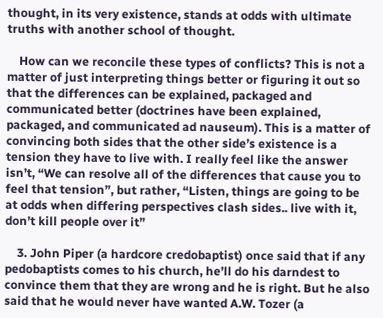thought, in its very existence, stands at odds with ultimate truths with another school of thought.

    How can we reconcile these types of conflicts? This is not a matter of just interpreting things better or figuring it out so that the differences can be explained, packaged and communicated better (doctrines have been explained, packaged, and communicated ad nauseum). This is a matter of convincing both sides that the other side’s existence is a tension they have to live with. I really feel like the answer isn’t, “We can resolve all of the differences that cause you to feel that tension”, but rather, “Listen, things are going to be at odds when differing perspectives clash sides.. live with it, don’t kill people over it”

    3. John Piper (a hardcore credobaptist) once said that if any pedobaptists comes to his church, he’ll do his darndest to convince them that they are wrong and he is right. But he also said that he would never have wanted A.W. Tozer (a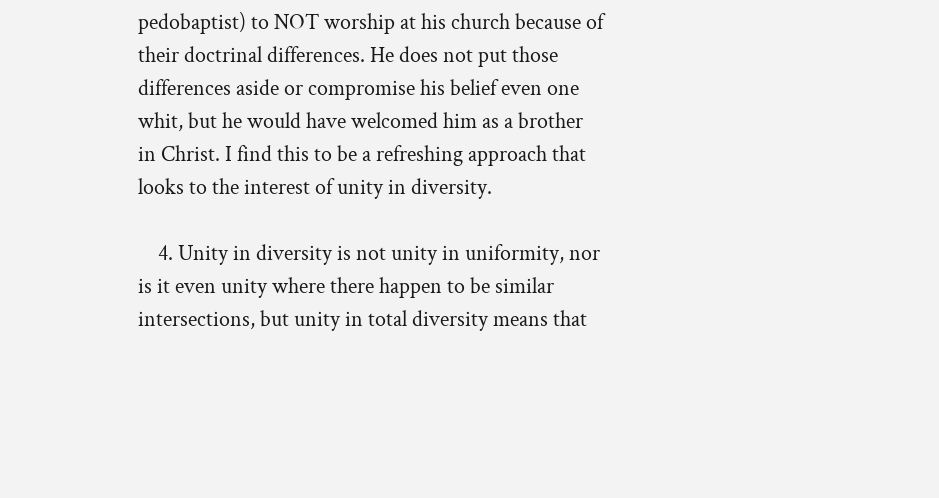pedobaptist) to NOT worship at his church because of their doctrinal differences. He does not put those differences aside or compromise his belief even one whit, but he would have welcomed him as a brother in Christ. I find this to be a refreshing approach that looks to the interest of unity in diversity.

    4. Unity in diversity is not unity in uniformity, nor is it even unity where there happen to be similar intersections, but unity in total diversity means that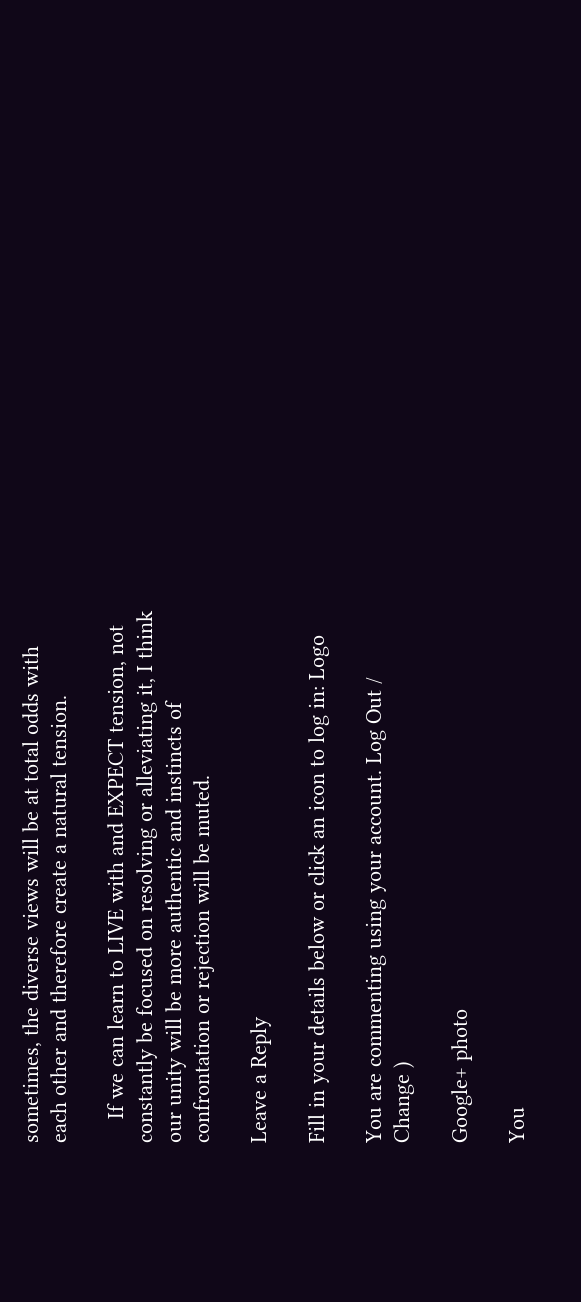sometimes, the diverse views will be at total odds with each other and therefore create a natural tension.

    If we can learn to LIVE with and EXPECT tension, not constantly be focused on resolving or alleviating it, I think our unity will be more authentic and instincts of confrontation or rejection will be muted.

Leave a Reply

Fill in your details below or click an icon to log in: Logo

You are commenting using your account. Log Out /  Change )

Google+ photo

You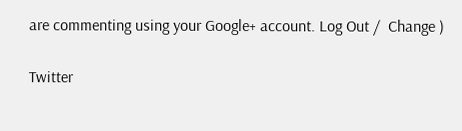are commenting using your Google+ account. Log Out /  Change )

Twitter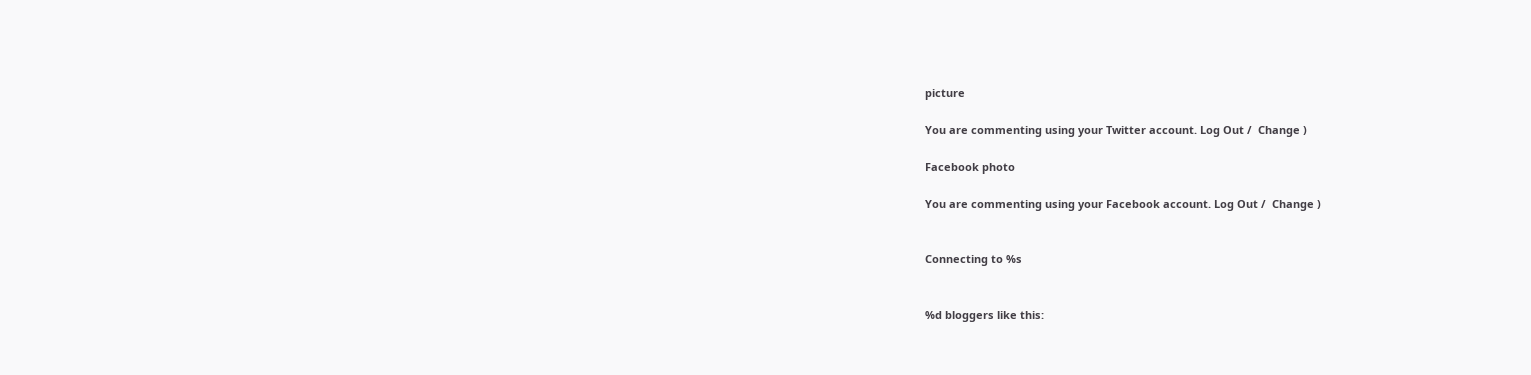picture

You are commenting using your Twitter account. Log Out /  Change )

Facebook photo

You are commenting using your Facebook account. Log Out /  Change )


Connecting to %s


%d bloggers like this: